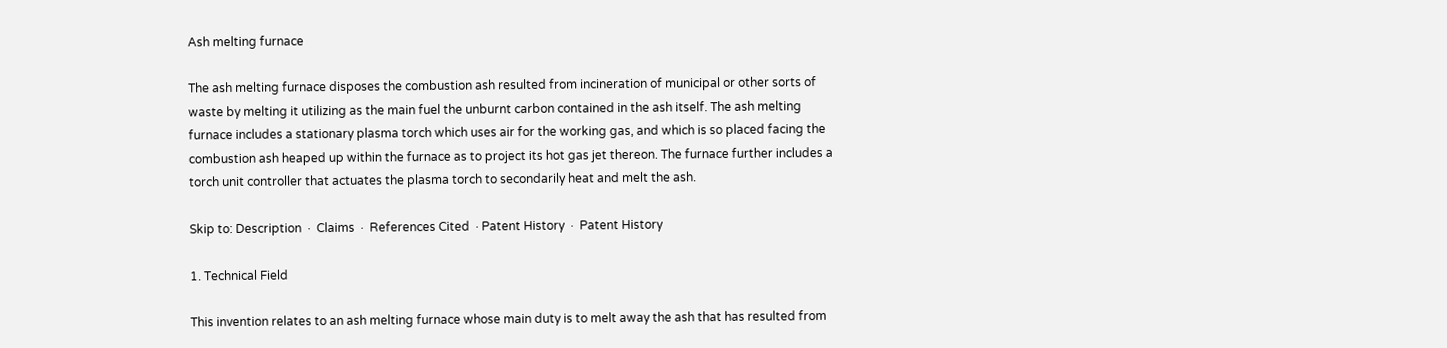Ash melting furnace

The ash melting furnace disposes the combustion ash resulted from incineration of municipal or other sorts of waste by melting it utilizing as the main fuel the unburnt carbon contained in the ash itself. The ash melting furnace includes a stationary plasma torch which uses air for the working gas, and which is so placed facing the combustion ash heaped up within the furnace as to project its hot gas jet thereon. The furnace further includes a torch unit controller that actuates the plasma torch to secondarily heat and melt the ash.

Skip to: Description  ·  Claims  ·  References Cited  · Patent History  ·  Patent History

1. Technical Field

This invention relates to an ash melting furnace whose main duty is to melt away the ash that has resulted from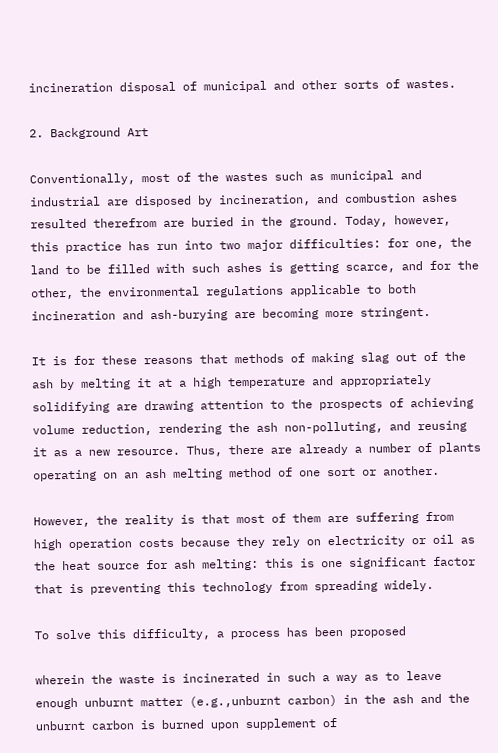incineration disposal of municipal and other sorts of wastes.

2. Background Art

Conventionally, most of the wastes such as municipal and industrial are disposed by incineration, and combustion ashes resulted therefrom are buried in the ground. Today, however, this practice has run into two major difficulties: for one, the land to be filled with such ashes is getting scarce, and for the other, the environmental regulations applicable to both incineration and ash-burying are becoming more stringent.

It is for these reasons that methods of making slag out of the ash by melting it at a high temperature and appropriately solidifying are drawing attention to the prospects of achieving volume reduction, rendering the ash non-polluting, and reusing it as a new resource. Thus, there are already a number of plants operating on an ash melting method of one sort or another.

However, the reality is that most of them are suffering from high operation costs because they rely on electricity or oil as the heat source for ash melting: this is one significant factor that is preventing this technology from spreading widely.

To solve this difficulty, a process has been proposed

wherein the waste is incinerated in such a way as to leave enough unburnt matter (e.g.,unburnt carbon) in the ash and the unburnt carbon is burned upon supplement of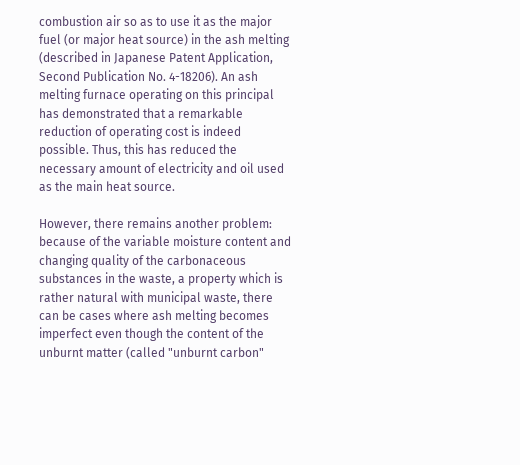combustion air so as to use it as the major fuel (or major heat source) in the ash melting (described in Japanese Patent Application, Second Publication No. 4-18206). An ash melting furnace operating on this principal has demonstrated that a remarkable reduction of operating cost is indeed possible. Thus, this has reduced the necessary amount of electricity and oil used as the main heat source.

However, there remains another problem: because of the variable moisture content and changing quality of the carbonaceous substances in the waste, a property which is rather natural with municipal waste, there can be cases where ash melting becomes imperfect even though the content of the unburnt matter (called "unburnt carbon"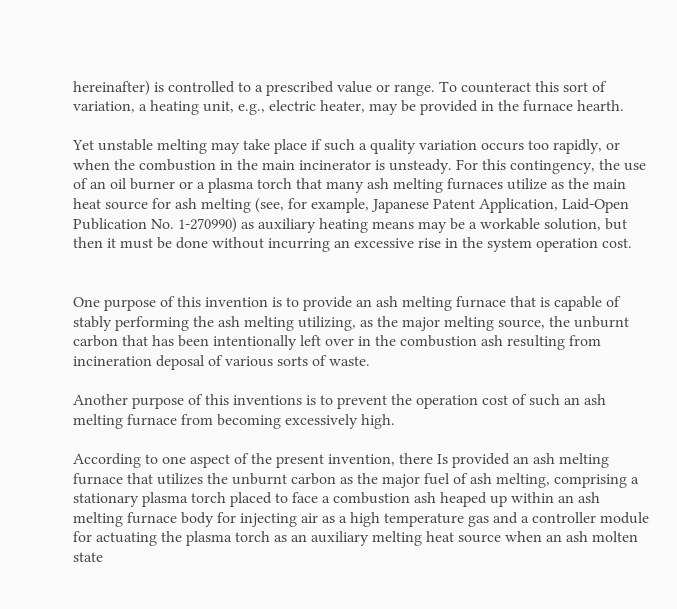hereinafter) is controlled to a prescribed value or range. To counteract this sort of variation, a heating unit, e.g., electric heater, may be provided in the furnace hearth.

Yet unstable melting may take place if such a quality variation occurs too rapidly, or when the combustion in the main incinerator is unsteady. For this contingency, the use of an oil burner or a plasma torch that many ash melting furnaces utilize as the main heat source for ash melting (see, for example, Japanese Patent Application, Laid-Open Publication No. 1-270990) as auxiliary heating means may be a workable solution, but then it must be done without incurring an excessive rise in the system operation cost.


One purpose of this invention is to provide an ash melting furnace that is capable of stably performing the ash melting utilizing, as the major melting source, the unburnt carbon that has been intentionally left over in the combustion ash resulting from incineration deposal of various sorts of waste.

Another purpose of this inventions is to prevent the operation cost of such an ash melting furnace from becoming excessively high.

According to one aspect of the present invention, there Is provided an ash melting furnace that utilizes the unburnt carbon as the major fuel of ash melting, comprising a stationary plasma torch placed to face a combustion ash heaped up within an ash melting furnace body for injecting air as a high temperature gas and a controller module for actuating the plasma torch as an auxiliary melting heat source when an ash molten state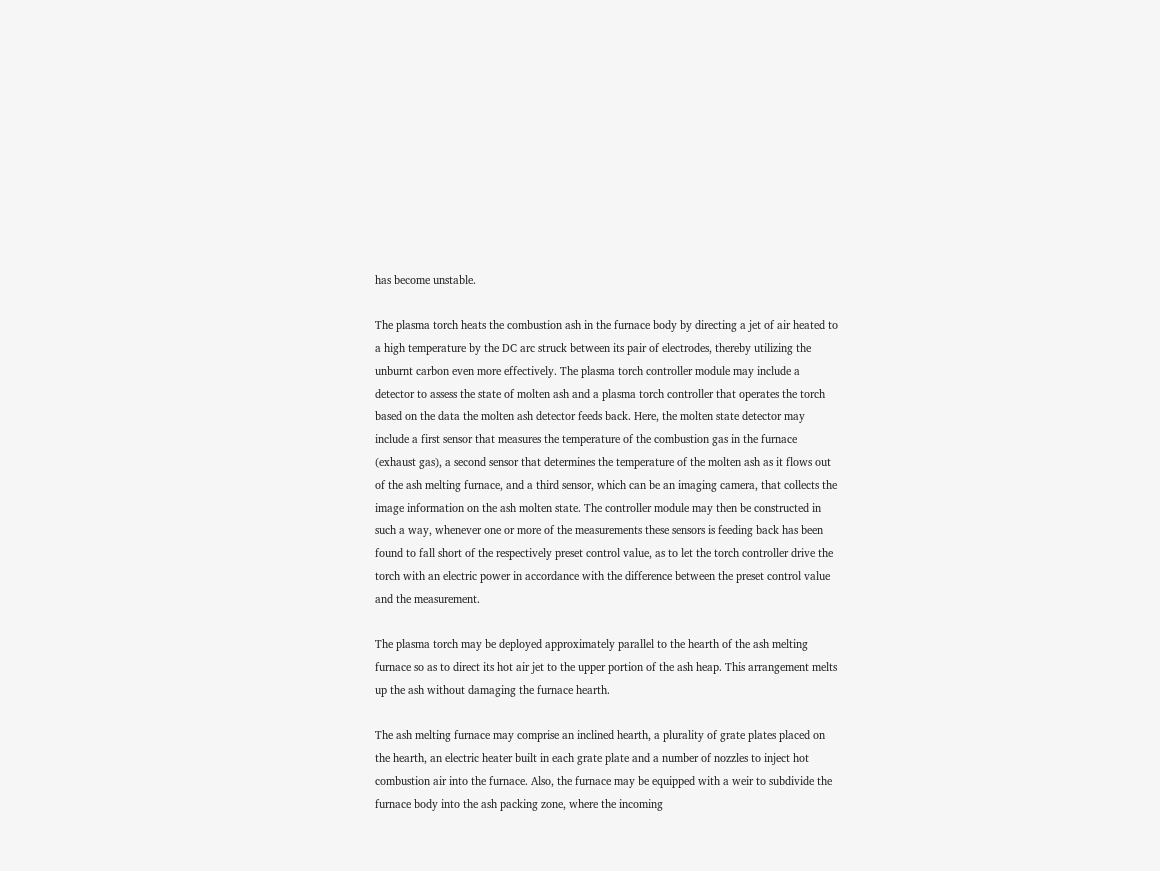has become unstable.

The plasma torch heats the combustion ash in the furnace body by directing a jet of air heated to a high temperature by the DC arc struck between its pair of electrodes, thereby utilizing the unburnt carbon even more effectively. The plasma torch controller module may include a detector to assess the state of molten ash and a plasma torch controller that operates the torch based on the data the molten ash detector feeds back. Here, the molten state detector may include a first sensor that measures the temperature of the combustion gas in the furnace (exhaust gas), a second sensor that determines the temperature of the molten ash as it flows out of the ash melting furnace, and a third sensor, which can be an imaging camera, that collects the image information on the ash molten state. The controller module may then be constructed in such a way, whenever one or more of the measurements these sensors is feeding back has been found to fall short of the respectively preset control value, as to let the torch controller drive the torch with an electric power in accordance with the difference between the preset control value and the measurement.

The plasma torch may be deployed approximately parallel to the hearth of the ash melting furnace so as to direct its hot air jet to the upper portion of the ash heap. This arrangement melts up the ash without damaging the furnace hearth.

The ash melting furnace may comprise an inclined hearth, a plurality of grate plates placed on the hearth, an electric heater built in each grate plate and a number of nozzles to inject hot combustion air into the furnace. Also, the furnace may be equipped with a weir to subdivide the furnace body into the ash packing zone, where the incoming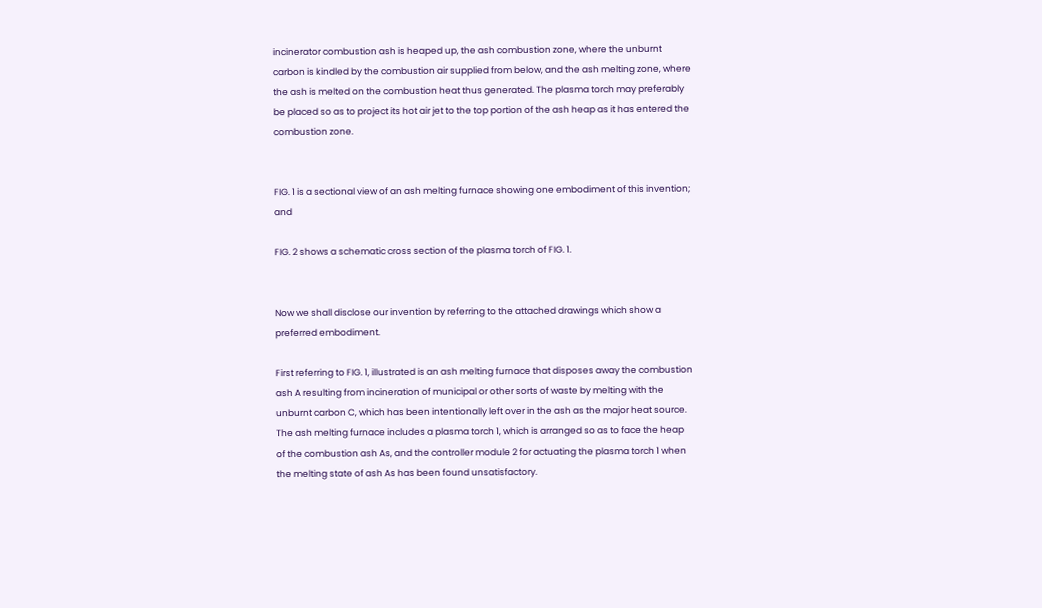incinerator combustion ash is heaped up, the ash combustion zone, where the unburnt carbon is kindled by the combustion air supplied from below, and the ash melting zone, where the ash is melted on the combustion heat thus generated. The plasma torch may preferably be placed so as to project its hot air jet to the top portion of the ash heap as it has entered the combustion zone.


FIG. 1 is a sectional view of an ash melting furnace showing one embodiment of this invention; and

FIG. 2 shows a schematic cross section of the plasma torch of FIG. 1.


Now we shall disclose our invention by referring to the attached drawings which show a preferred embodiment.

First referring to FIG. 1, illustrated is an ash melting furnace that disposes away the combustion ash A resulting from incineration of municipal or other sorts of waste by melting with the unburnt carbon C, which has been intentionally left over in the ash as the major heat source. The ash melting furnace includes a plasma torch 1, which is arranged so as to face the heap of the combustion ash As, and the controller module 2 for actuating the plasma torch 1 when the melting state of ash As has been found unsatisfactory.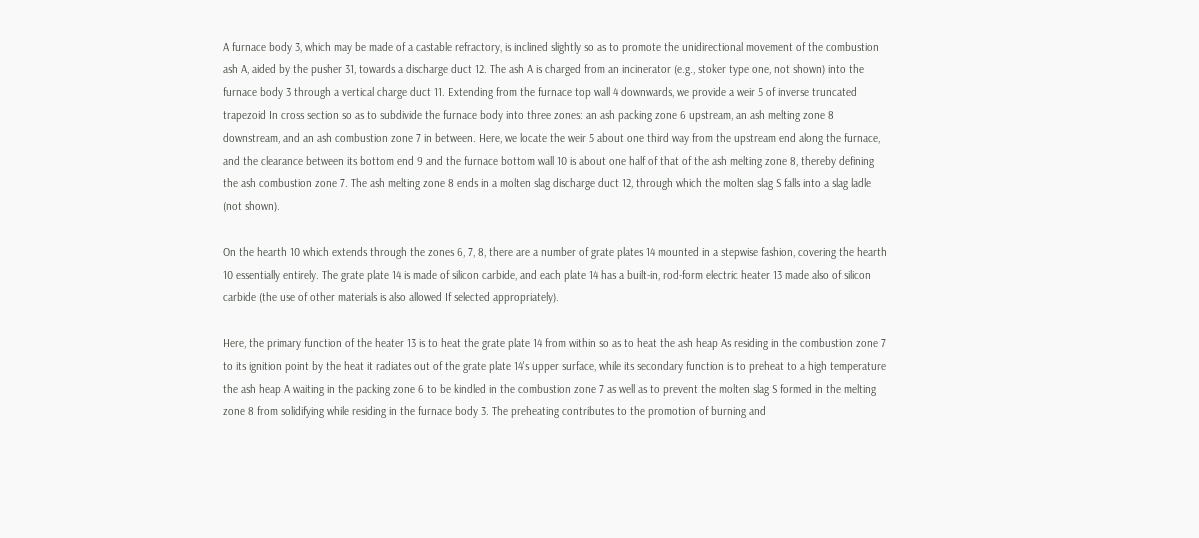A furnace body 3, which may be made of a castable refractory, is inclined slightly so as to promote the unidirectional movement of the combustion ash A, aided by the pusher 31, towards a discharge duct 12. The ash A is charged from an incinerator (e.g., stoker type one, not shown) into the furnace body 3 through a vertical charge duct 11. Extending from the furnace top wall 4 downwards, we provide a weir 5 of inverse truncated trapezoid In cross section so as to subdivide the furnace body into three zones: an ash packing zone 6 upstream, an ash melting zone 8 downstream, and an ash combustion zone 7 in between. Here, we locate the weir 5 about one third way from the upstream end along the furnace, and the clearance between its bottom end 9 and the furnace bottom wall 10 is about one half of that of the ash melting zone 8, thereby defining the ash combustion zone 7. The ash melting zone 8 ends in a molten slag discharge duct 12, through which the molten slag S falls into a slag ladle (not shown).

On the hearth 10 which extends through the zones 6, 7, 8, there are a number of grate plates 14 mounted in a stepwise fashion, covering the hearth 10 essentially entirely. The grate plate 14 is made of silicon carbide, and each plate 14 has a built-in, rod-form electric heater 13 made also of silicon carbide (the use of other materials is also allowed If selected appropriately).

Here, the primary function of the heater 13 is to heat the grate plate 14 from within so as to heat the ash heap As residing in the combustion zone 7 to its ignition point by the heat it radiates out of the grate plate 14's upper surface, while its secondary function is to preheat to a high temperature the ash heap A waiting in the packing zone 6 to be kindled in the combustion zone 7 as well as to prevent the molten slag S formed in the melting zone 8 from solidifying while residing in the furnace body 3. The preheating contributes to the promotion of burning and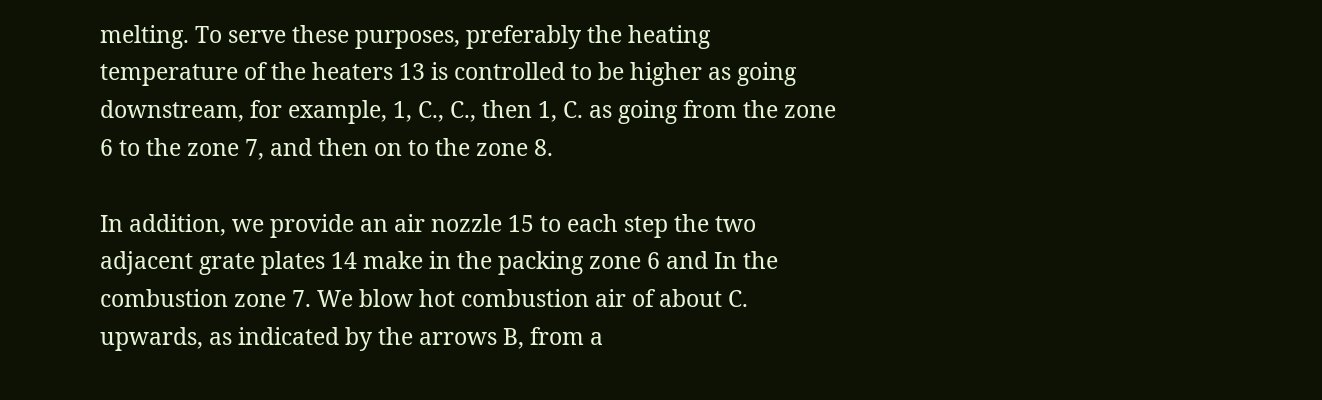melting. To serve these purposes, preferably the heating temperature of the heaters 13 is controlled to be higher as going downstream, for example, 1, C., C., then 1, C. as going from the zone 6 to the zone 7, and then on to the zone 8.

In addition, we provide an air nozzle 15 to each step the two adjacent grate plates 14 make in the packing zone 6 and In the combustion zone 7. We blow hot combustion air of about C. upwards, as indicated by the arrows B, from a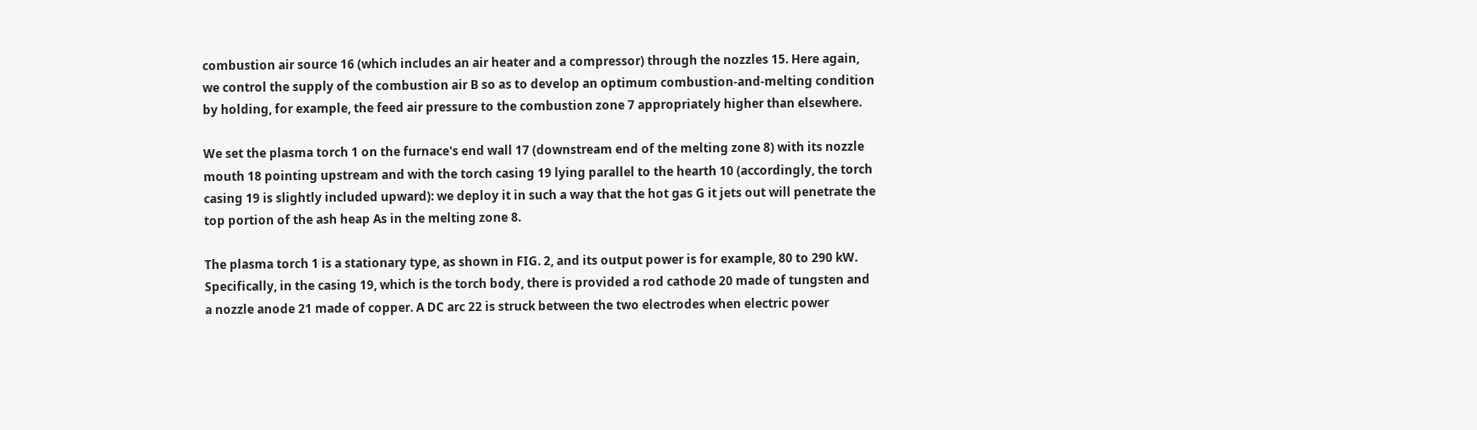combustion air source 16 (which includes an air heater and a compressor) through the nozzles 15. Here again, we control the supply of the combustion air B so as to develop an optimum combustion-and-melting condition by holding, for example, the feed air pressure to the combustion zone 7 appropriately higher than elsewhere.

We set the plasma torch 1 on the furnace's end wall 17 (downstream end of the melting zone 8) with its nozzle mouth 18 pointing upstream and with the torch casing 19 lying parallel to the hearth 10 (accordingly, the torch casing 19 is slightly included upward): we deploy it in such a way that the hot gas G it jets out will penetrate the top portion of the ash heap As in the melting zone 8.

The plasma torch 1 is a stationary type, as shown in FIG. 2, and its output power is for example, 80 to 290 kW. Specifically, in the casing 19, which is the torch body, there is provided a rod cathode 20 made of tungsten and a nozzle anode 21 made of copper. A DC arc 22 is struck between the two electrodes when electric power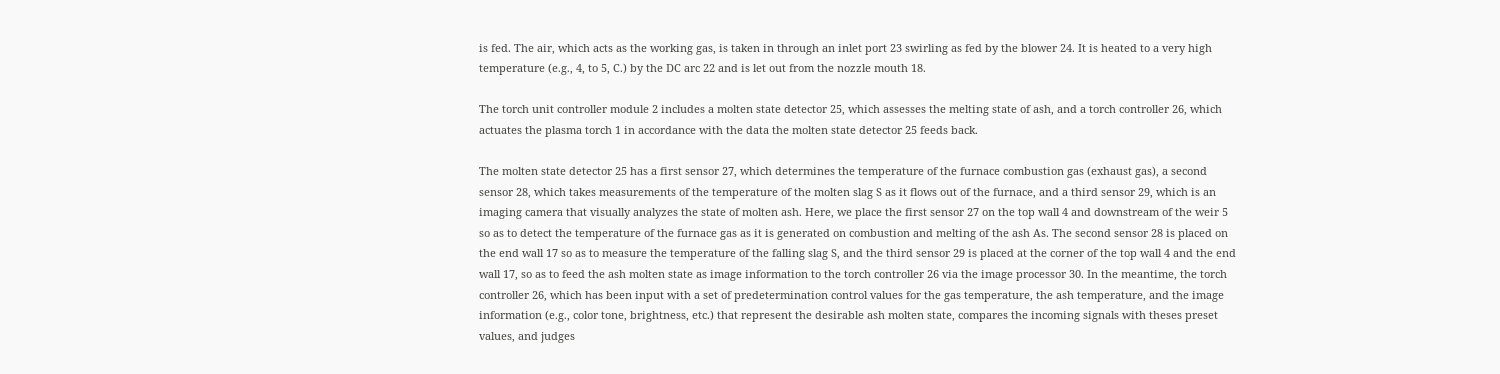is fed. The air, which acts as the working gas, is taken in through an inlet port 23 swirling as fed by the blower 24. It is heated to a very high temperature (e.g., 4, to 5, C.) by the DC arc 22 and is let out from the nozzle mouth 18.

The torch unit controller module 2 includes a molten state detector 25, which assesses the melting state of ash, and a torch controller 26, which actuates the plasma torch 1 in accordance with the data the molten state detector 25 feeds back.

The molten state detector 25 has a first sensor 27, which determines the temperature of the furnace combustion gas (exhaust gas), a second sensor 28, which takes measurements of the temperature of the molten slag S as it flows out of the furnace, and a third sensor 29, which is an imaging camera that visually analyzes the state of molten ash. Here, we place the first sensor 27 on the top wall 4 and downstream of the weir 5 so as to detect the temperature of the furnace gas as it is generated on combustion and melting of the ash As. The second sensor 28 is placed on the end wall 17 so as to measure the temperature of the falling slag S, and the third sensor 29 is placed at the corner of the top wall 4 and the end wall 17, so as to feed the ash molten state as image information to the torch controller 26 via the image processor 30. In the meantime, the torch controller 26, which has been input with a set of predetermination control values for the gas temperature, the ash temperature, and the image information (e.g., color tone, brightness, etc.) that represent the desirable ash molten state, compares the incoming signals with theses preset values, and judges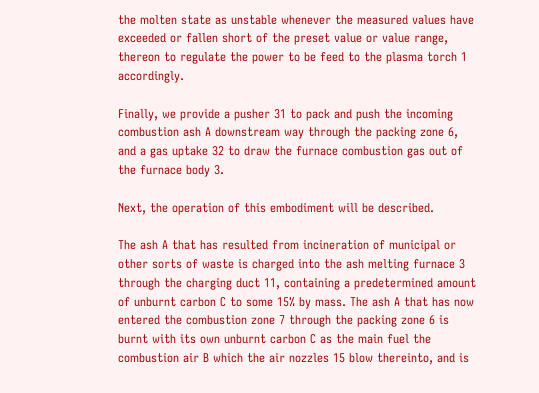the molten state as unstable whenever the measured values have exceeded or fallen short of the preset value or value range, thereon to regulate the power to be feed to the plasma torch 1 accordingly.

Finally, we provide a pusher 31 to pack and push the incoming combustion ash A downstream way through the packing zone 6, and a gas uptake 32 to draw the furnace combustion gas out of the furnace body 3.

Next, the operation of this embodiment will be described.

The ash A that has resulted from incineration of municipal or other sorts of waste is charged into the ash melting furnace 3 through the charging duct 11, containing a predetermined amount of unburnt carbon C to some 15% by mass. The ash A that has now entered the combustion zone 7 through the packing zone 6 is burnt with its own unburnt carbon C as the main fuel the combustion air B which the air nozzles 15 blow thereinto, and is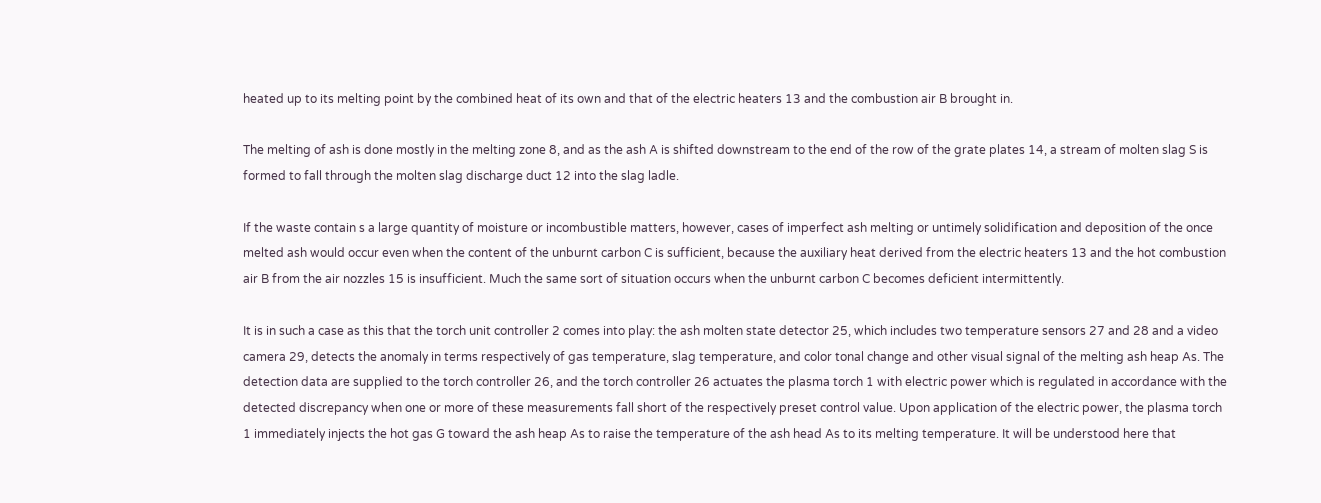heated up to its melting point by the combined heat of its own and that of the electric heaters 13 and the combustion air B brought in.

The melting of ash is done mostly in the melting zone 8, and as the ash A is shifted downstream to the end of the row of the grate plates 14, a stream of molten slag S is formed to fall through the molten slag discharge duct 12 into the slag ladle.

If the waste contain s a large quantity of moisture or incombustible matters, however, cases of imperfect ash melting or untimely solidification and deposition of the once melted ash would occur even when the content of the unburnt carbon C is sufficient, because the auxiliary heat derived from the electric heaters 13 and the hot combustion air B from the air nozzles 15 is insufficient. Much the same sort of situation occurs when the unburnt carbon C becomes deficient intermittently.

It is in such a case as this that the torch unit controller 2 comes into play: the ash molten state detector 25, which includes two temperature sensors 27 and 28 and a video camera 29, detects the anomaly in terms respectively of gas temperature, slag temperature, and color tonal change and other visual signal of the melting ash heap As. The detection data are supplied to the torch controller 26, and the torch controller 26 actuates the plasma torch 1 with electric power which is regulated in accordance with the detected discrepancy when one or more of these measurements fall short of the respectively preset control value. Upon application of the electric power, the plasma torch 1 immediately injects the hot gas G toward the ash heap As to raise the temperature of the ash head As to its melting temperature. It will be understood here that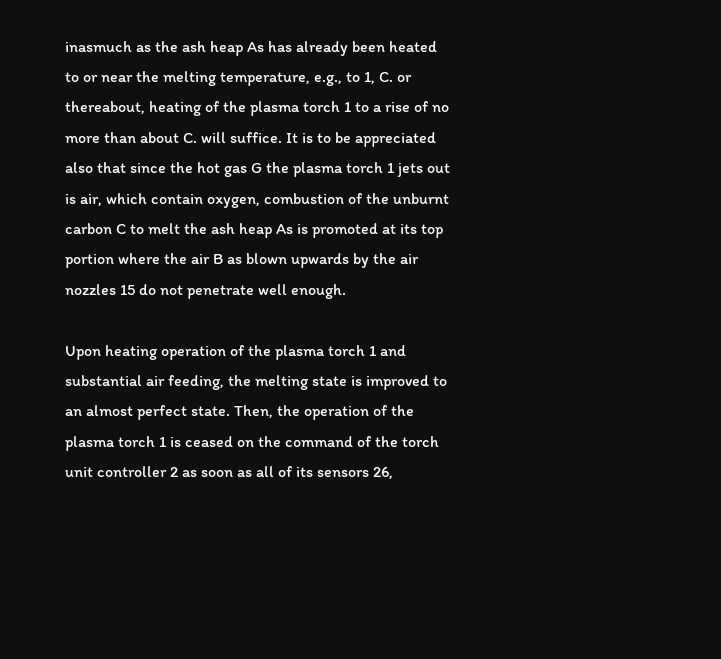inasmuch as the ash heap As has already been heated to or near the melting temperature, e.g., to 1, C. or thereabout, heating of the plasma torch 1 to a rise of no more than about C. will suffice. It is to be appreciated also that since the hot gas G the plasma torch 1 jets out is air, which contain oxygen, combustion of the unburnt carbon C to melt the ash heap As is promoted at its top portion where the air B as blown upwards by the air nozzles 15 do not penetrate well enough.

Upon heating operation of the plasma torch 1 and substantial air feeding, the melting state is improved to an almost perfect state. Then, the operation of the plasma torch 1 is ceased on the command of the torch unit controller 2 as soon as all of its sensors 26,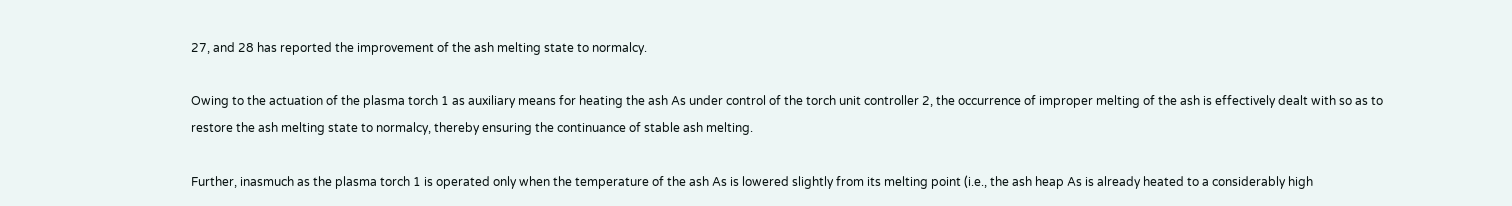27, and 28 has reported the improvement of the ash melting state to normalcy.

Owing to the actuation of the plasma torch 1 as auxiliary means for heating the ash As under control of the torch unit controller 2, the occurrence of improper melting of the ash is effectively dealt with so as to restore the ash melting state to normalcy, thereby ensuring the continuance of stable ash melting.

Further, inasmuch as the plasma torch 1 is operated only when the temperature of the ash As is lowered slightly from its melting point (i.e., the ash heap As is already heated to a considerably high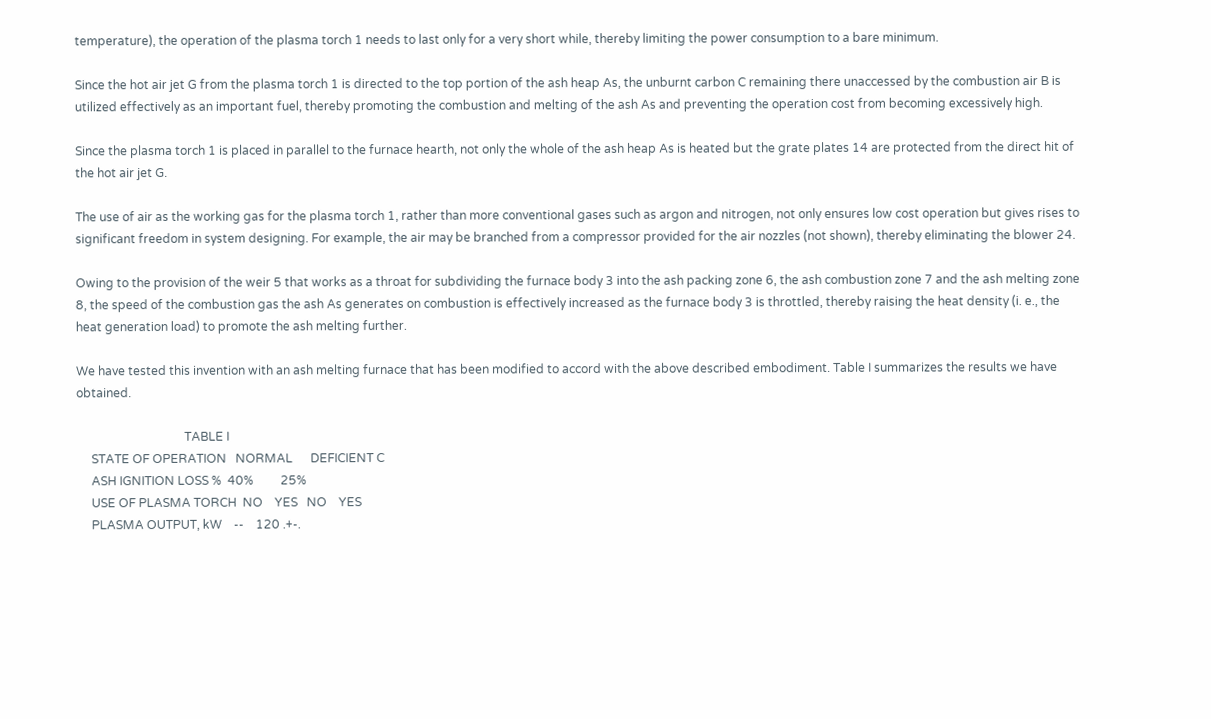temperature), the operation of the plasma torch 1 needs to last only for a very short while, thereby limiting the power consumption to a bare minimum.

Since the hot air jet G from the plasma torch 1 is directed to the top portion of the ash heap As, the unburnt carbon C remaining there unaccessed by the combustion air B is utilized effectively as an important fuel, thereby promoting the combustion and melting of the ash As and preventing the operation cost from becoming excessively high.

Since the plasma torch 1 is placed in parallel to the furnace hearth, not only the whole of the ash heap As is heated but the grate plates 14 are protected from the direct hit of the hot air jet G.

The use of air as the working gas for the plasma torch 1, rather than more conventional gases such as argon and nitrogen, not only ensures low cost operation but gives rises to significant freedom in system designing. For example, the air may be branched from a compressor provided for the air nozzles (not shown), thereby eliminating the blower 24.

Owing to the provision of the weir 5 that works as a throat for subdividing the furnace body 3 into the ash packing zone 6, the ash combustion zone 7 and the ash melting zone 8, the speed of the combustion gas the ash As generates on combustion is effectively increased as the furnace body 3 is throttled, thereby raising the heat density (i. e., the heat generation load) to promote the ash melting further.

We have tested this invention with an ash melting furnace that has been modified to accord with the above described embodiment. Table I summarizes the results we have obtained.

                                    TABLE I
     STATE OF OPERATION   NORMAL      DEFICIENT C
     ASH IGNITION LOSS %  40%         25%
     USE OF PLASMA TORCH  NO    YES   NO    YES
     PLASMA OUTPUT, kW    --    120 .+-.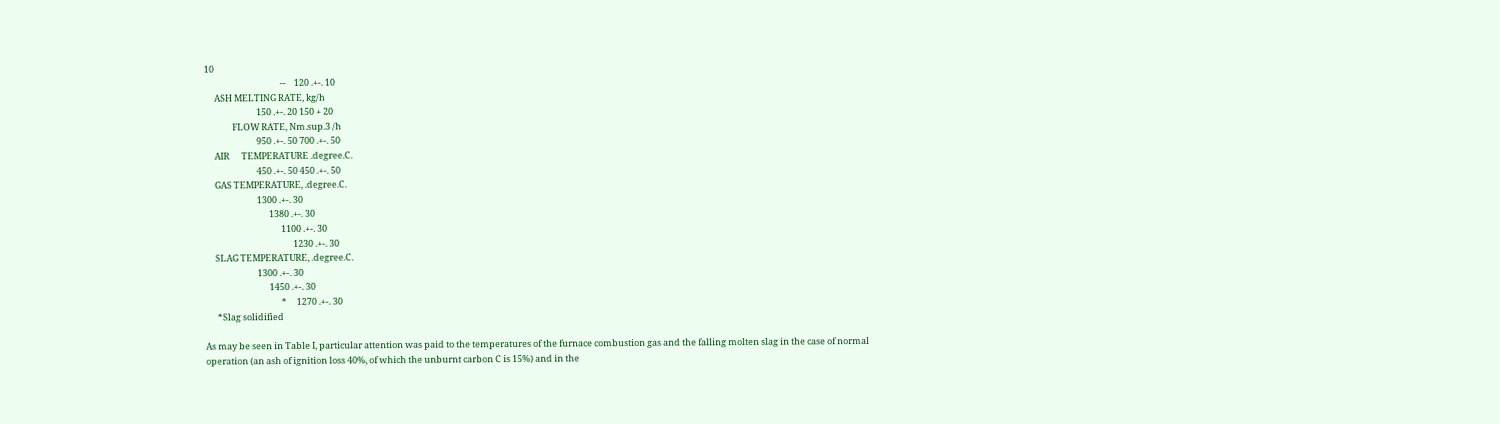10
                                      --    120 .+-. 10
     ASH MELTING RATE, kg/h
                          150 .+-. 20 150 + 20
              FLOW RATE, Nm.sup.3 /h
                          950 .+-. 50 700 .+-. 50
     AIR      TEMPERATURE .degree.C.
                          450 .+-. 50 450 .+-. 50
     GAS TEMPERATURE, .degree.C.
                          1300 .+-. 30
                                1380 .+-. 30
                                      1100 .+-. 30
                                            1230 .+-. 30
     SLAG TEMPERATURE, .degree.C.
                          1300 .+-. 30
                                1450 .+-. 30
                                      *     1270 .+-. 30
      *Slag solidified

As may be seen in Table I, particular attention was paid to the temperatures of the furnace combustion gas and the falling molten slag in the case of normal operation (an ash of ignition loss 40%, of which the unburnt carbon C is 15%) and in the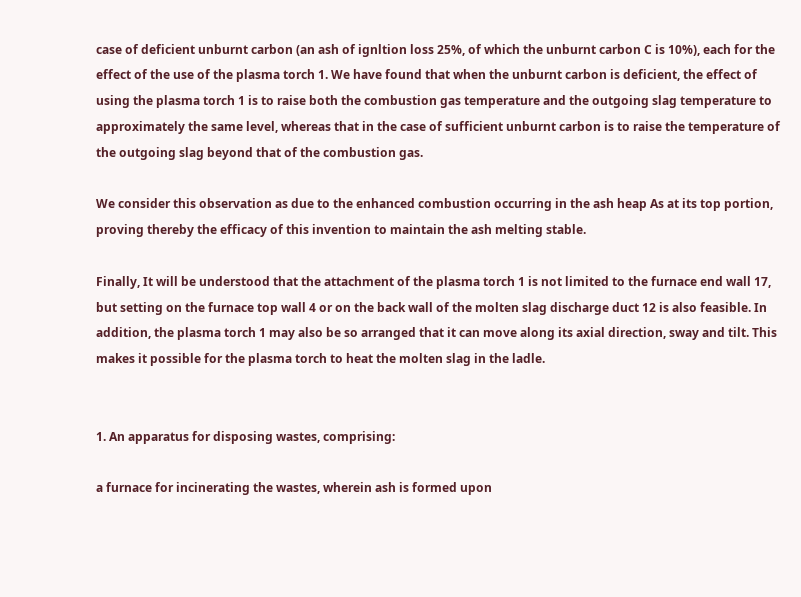case of deficient unburnt carbon (an ash of ignltion loss 25%, of which the unburnt carbon C is 10%), each for the effect of the use of the plasma torch 1. We have found that when the unburnt carbon is deficient, the effect of using the plasma torch 1 is to raise both the combustion gas temperature and the outgoing slag temperature to approximately the same level, whereas that in the case of sufficient unburnt carbon is to raise the temperature of the outgoing slag beyond that of the combustion gas.

We consider this observation as due to the enhanced combustion occurring in the ash heap As at its top portion, proving thereby the efficacy of this invention to maintain the ash melting stable.

Finally, It will be understood that the attachment of the plasma torch 1 is not limited to the furnace end wall 17, but setting on the furnace top wall 4 or on the back wall of the molten slag discharge duct 12 is also feasible. In addition, the plasma torch 1 may also be so arranged that it can move along its axial direction, sway and tilt. This makes it possible for the plasma torch to heat the molten slag in the ladle.


1. An apparatus for disposing wastes, comprising:

a furnace for incinerating the wastes, wherein ash is formed upon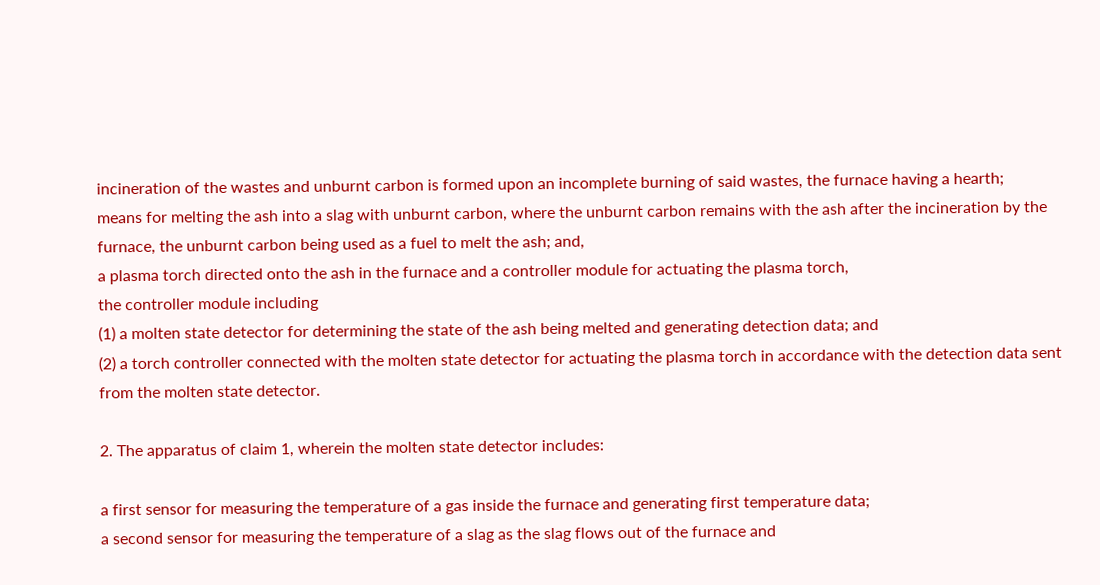incineration of the wastes and unburnt carbon is formed upon an incomplete burning of said wastes, the furnace having a hearth;
means for melting the ash into a slag with unburnt carbon, where the unburnt carbon remains with the ash after the incineration by the furnace, the unburnt carbon being used as a fuel to melt the ash; and,
a plasma torch directed onto the ash in the furnace and a controller module for actuating the plasma torch,
the controller module including
(1) a molten state detector for determining the state of the ash being melted and generating detection data; and
(2) a torch controller connected with the molten state detector for actuating the plasma torch in accordance with the detection data sent from the molten state detector.

2. The apparatus of claim 1, wherein the molten state detector includes:

a first sensor for measuring the temperature of a gas inside the furnace and generating first temperature data;
a second sensor for measuring the temperature of a slag as the slag flows out of the furnace and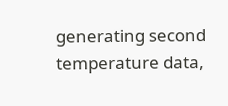generating second temperature data,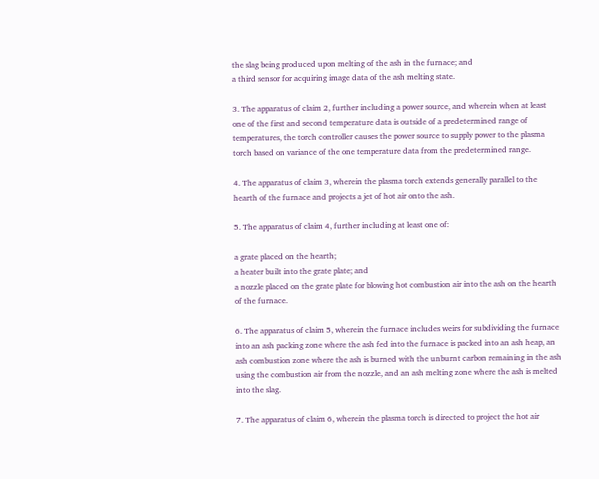the slag being produced upon melting of the ash in the furnace; and
a third sensor for acquiring image data of the ash melting state.

3. The apparatus of claim 2, further including a power source, and wherein when at least one of the first and second temperature data is outside of a predetermined range of temperatures, the torch controller causes the power source to supply power to the plasma torch based on variance of the one temperature data from the predetermined range.

4. The apparatus of claim 3, wherein the plasma torch extends generally parallel to the hearth of the furnace and projects a jet of hot air onto the ash.

5. The apparatus of claim 4, further including at least one of:

a grate placed on the hearth;
a heater built into the grate plate; and
a nozzle placed on the grate plate for blowing hot combustion air into the ash on the hearth of the furnace.

6. The apparatus of claim 5, wherein the furnace includes weirs for subdividing the furnace into an ash packing zone where the ash fed into the furnace is packed into an ash heap, an ash combustion zone where the ash is burned with the unburnt carbon remaining in the ash using the combustion air from the nozzle, and an ash melting zone where the ash is melted into the slag.

7. The apparatus of claim 6, wherein the plasma torch is directed to project the hot air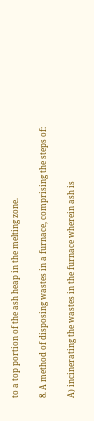to a top portion of the ash heap in the melting zone.

8. A method of disposing wastes in a furnace, comprising the steps of:

A) incinerating the wastes in the furnace wherein ash is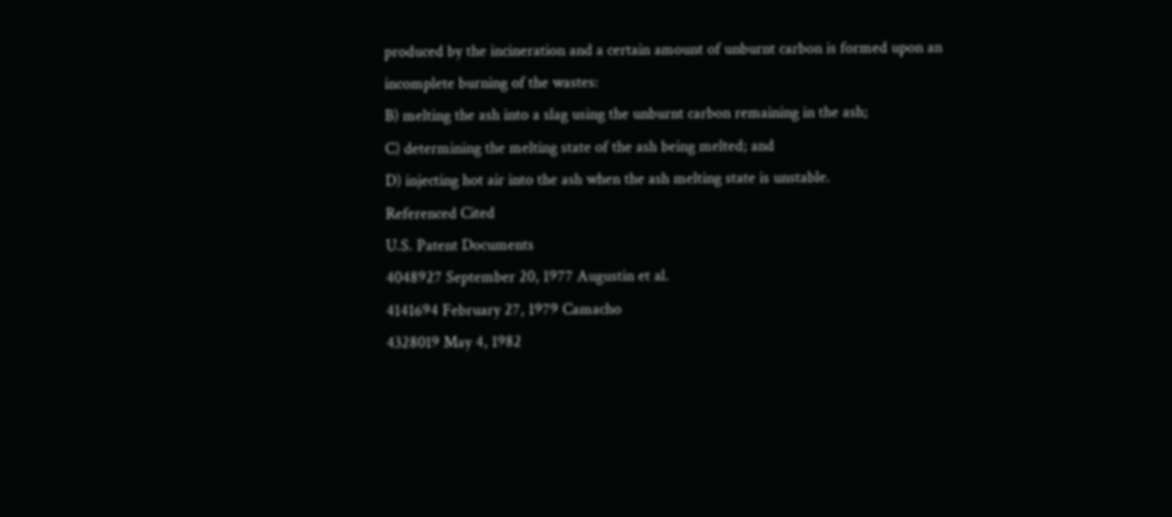produced by the incineration and a certain amount of unburnt carbon is formed upon an incomplete burning of the wastes:
B) melting the ash into a slag using the unburnt carbon remaining in the ash;
C) determining the melting state of the ash being melted; and
D) injecting hot air into the ash when the ash melting state is unstable.
Referenced Cited
U.S. Patent Documents
4048927 September 20, 1977 Augustin et al.
4141694 February 27, 1979 Camacho
4328019 May 4, 1982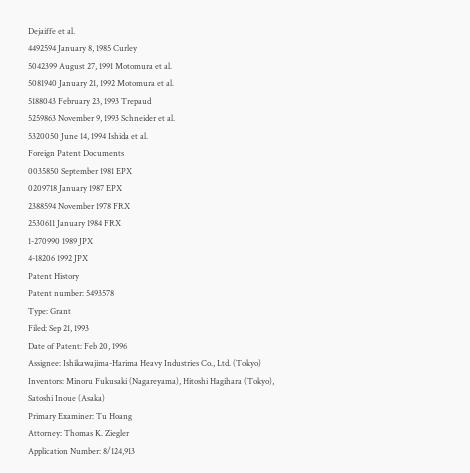Dejaiffe et al.
4492594 January 8, 1985 Curley
5042399 August 27, 1991 Motomura et al.
5081940 January 21, 1992 Motomura et al.
5188043 February 23, 1993 Trepaud
5259863 November 9, 1993 Schneider et al.
5320050 June 14, 1994 Ishida et al.
Foreign Patent Documents
0035850 September 1981 EPX
0209718 January 1987 EPX
2388594 November 1978 FRX
2530611 January 1984 FRX
1-270990 1989 JPX
4-18206 1992 JPX
Patent History
Patent number: 5493578
Type: Grant
Filed: Sep 21, 1993
Date of Patent: Feb 20, 1996
Assignee: Ishikawajima-Harima Heavy Industries Co., Ltd. (Tokyo)
Inventors: Minoru Fukusaki (Nagareyama), Hitoshi Hagihara (Tokyo), Satoshi Inoue (Asaka)
Primary Examiner: Tu Hoang
Attorney: Thomas K. Ziegler
Application Number: 8/124,913